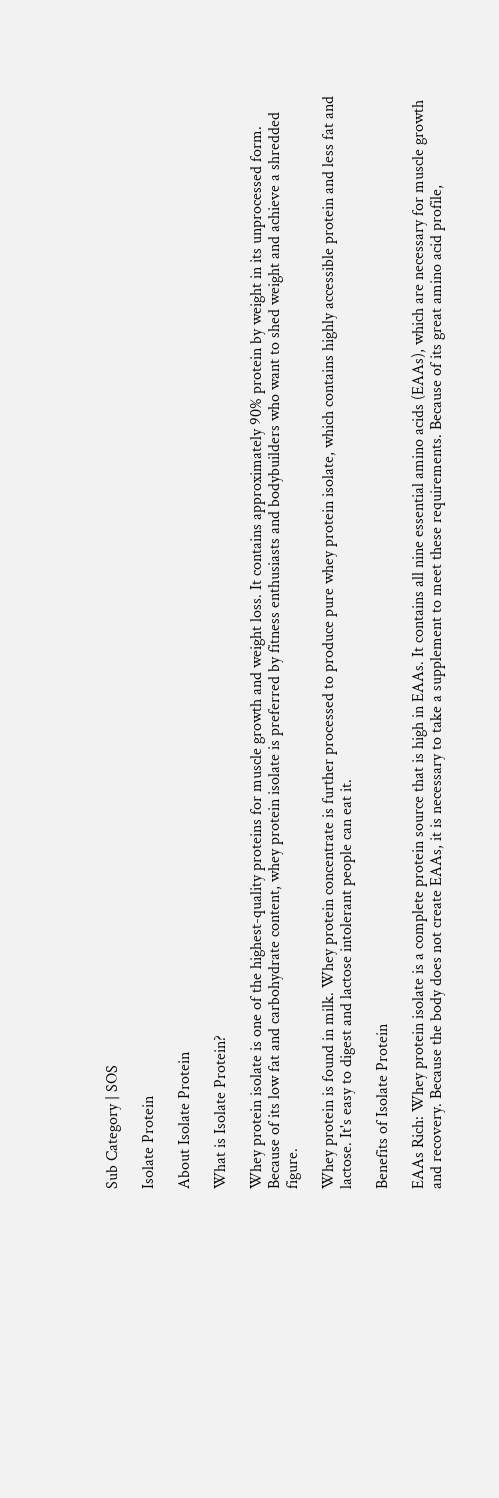Sub Category | SOS

Isolate Protein

About Isolate Protein

What is Isolate Protein?

Whey protein isolate is one of the highest-quality proteins for muscle growth and weight loss. It contains approximately 90% protein by weight in its unprocessed form. Because of its low fat and carbohydrate content, whey protein isolate is preferred by fitness enthusiasts and bodybuilders who want to shed weight and achieve a shredded figure.

Whey protein is found in milk. Whey protein concentrate is further processed to produce pure whey protein isolate, which contains highly accessible protein and less fat and lactose. It's easy to digest and lactose intolerant people can eat it.

Benefits of Isolate Protein

EAAs Rich: Whey protein isolate is a complete protein source that is high in EAAs. It contains all nine essential amino acids (EAAs), which are necessary for muscle growth and recovery. Because the body does not create EAAs, it is necessary to take a supplement to meet these requirements. Because of its great amino acid profile,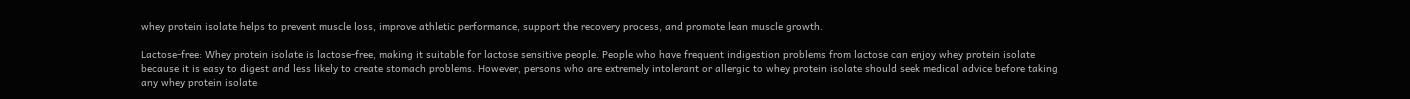whey protein isolate helps to prevent muscle loss, improve athletic performance, support the recovery process, and promote lean muscle growth.

Lactose-free: Whey protein isolate is lactose-free, making it suitable for lactose sensitive people. People who have frequent indigestion problems from lactose can enjoy whey protein isolate because it is easy to digest and less likely to create stomach problems. However, persons who are extremely intolerant or allergic to whey protein isolate should seek medical advice before taking any whey protein isolate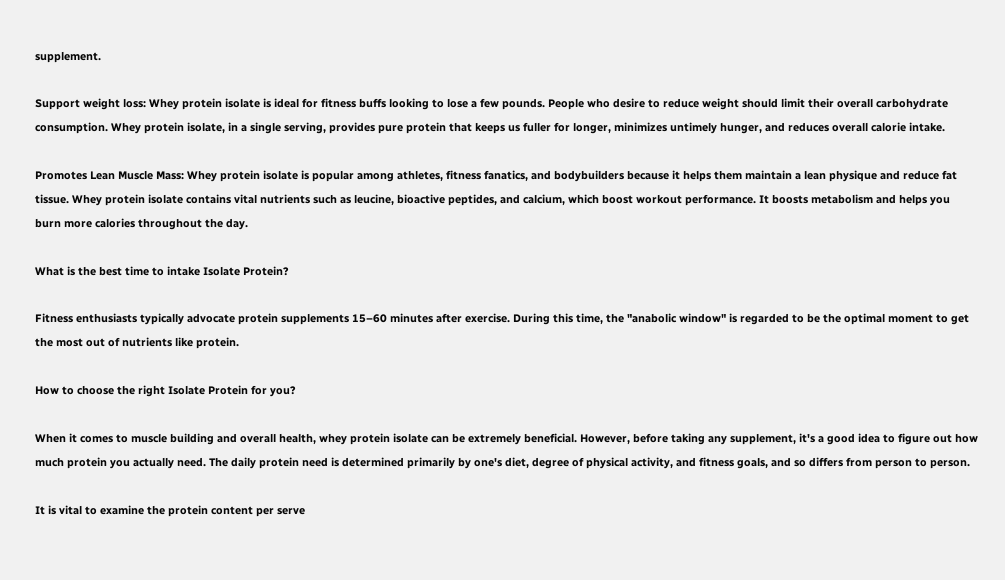supplement.

Support weight loss: Whey protein isolate is ideal for fitness buffs looking to lose a few pounds. People who desire to reduce weight should limit their overall carbohydrate consumption. Whey protein isolate, in a single serving, provides pure protein that keeps us fuller for longer, minimizes untimely hunger, and reduces overall calorie intake.

Promotes Lean Muscle Mass: Whey protein isolate is popular among athletes, fitness fanatics, and bodybuilders because it helps them maintain a lean physique and reduce fat tissue. Whey protein isolate contains vital nutrients such as leucine, bioactive peptides, and calcium, which boost workout performance. It boosts metabolism and helps you burn more calories throughout the day.

What is the best time to intake Isolate Protein?

Fitness enthusiasts typically advocate protein supplements 15–60 minutes after exercise. During this time, the "anabolic window" is regarded to be the optimal moment to get the most out of nutrients like protein.

How to choose the right Isolate Protein for you?

When it comes to muscle building and overall health, whey protein isolate can be extremely beneficial. However, before taking any supplement, it's a good idea to figure out how much protein you actually need. The daily protein need is determined primarily by one's diet, degree of physical activity, and fitness goals, and so differs from person to person.

It is vital to examine the protein content per serve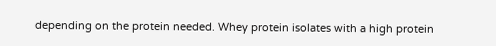depending on the protein needed. Whey protein isolates with a high protein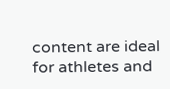content are ideal for athletes and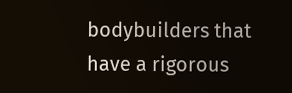bodybuilders that have a rigorous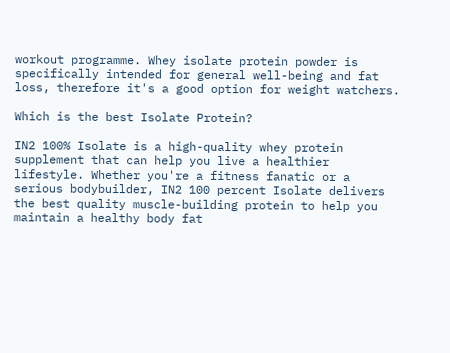workout programme. Whey isolate protein powder is specifically intended for general well-being and fat loss, therefore it's a good option for weight watchers.

Which is the best Isolate Protein?

IN2 100% Isolate is a high-quality whey protein supplement that can help you live a healthier lifestyle. Whether you're a fitness fanatic or a serious bodybuilder, IN2 100 percent Isolate delivers the best quality muscle-building protein to help you maintain a healthy body fat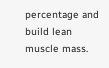percentage and build lean muscle mass.